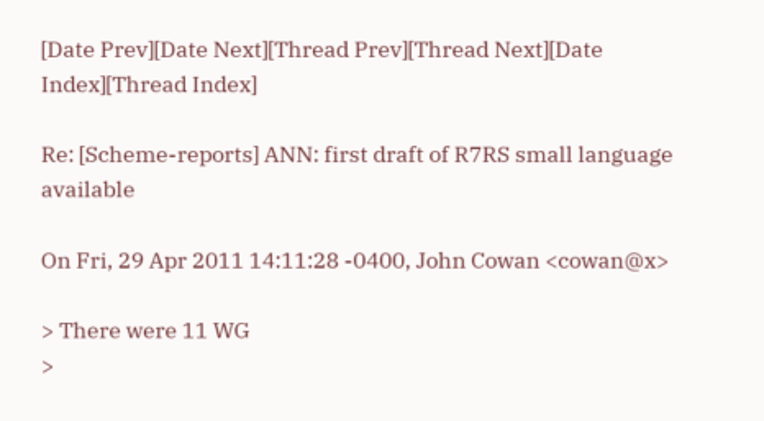[Date Prev][Date Next][Thread Prev][Thread Next][Date Index][Thread Index]

Re: [Scheme-reports] ANN: first draft of R7RS small language available

On Fri, 29 Apr 2011 14:11:28 -0400, John Cowan <cowan@x>

> There were 11 WG
>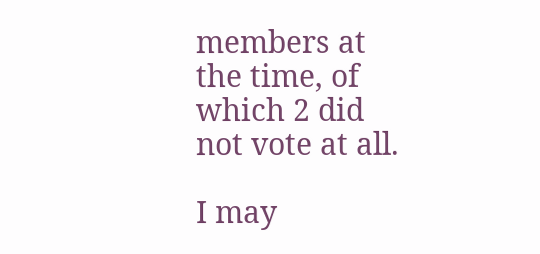members at the time, of which 2 did not vote at all.

I may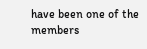have been one of the members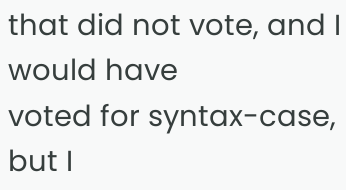that did not vote, and I would have
voted for syntax-case, but I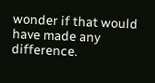wonder if that would have made any difference.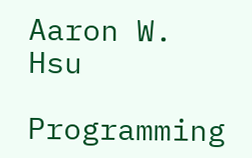Aaron W. Hsu

Programming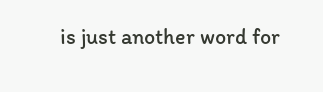is just another word for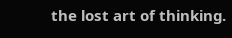the lost art of thinking.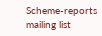Scheme-reports mailing list